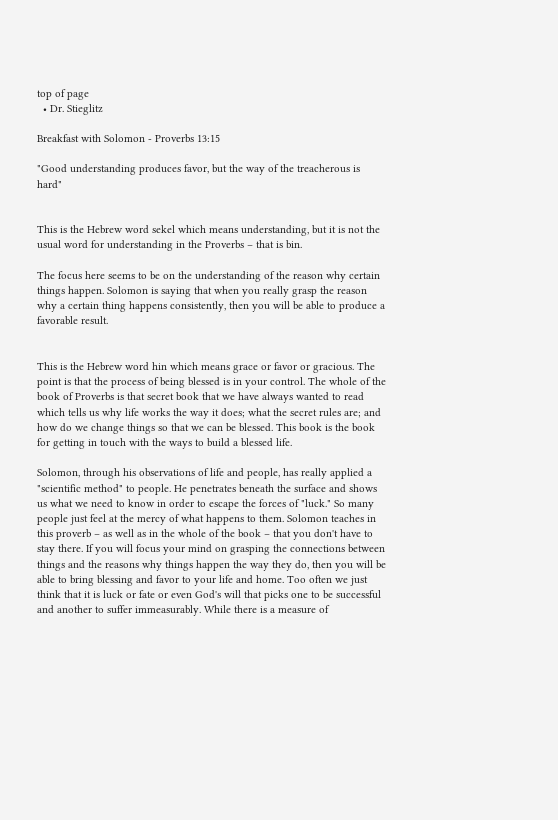top of page
  • Dr. Stieglitz

Breakfast with Solomon - Proverbs 13:15

"Good understanding produces favor, but the way of the treacherous is hard"


This is the Hebrew word sekel which means understanding, but it is not the usual word for understanding in the Proverbs – that is bin.

The focus here seems to be on the understanding of the reason why certain things happen. Solomon is saying that when you really grasp the reason why a certain thing happens consistently, then you will be able to produce a favorable result.


This is the Hebrew word hin which means grace or favor or gracious. The point is that the process of being blessed is in your control. The whole of the book of Proverbs is that secret book that we have always wanted to read which tells us why life works the way it does; what the secret rules are; and how do we change things so that we can be blessed. This book is the book for getting in touch with the ways to build a blessed life.

Solomon, through his observations of life and people, has really applied a "scientific method" to people. He penetrates beneath the surface and shows us what we need to know in order to escape the forces of "luck." So many people just feel at the mercy of what happens to them. Solomon teaches in this proverb – as well as in the whole of the book – that you don't have to stay there. If you will focus your mind on grasping the connections between things and the reasons why things happen the way they do, then you will be able to bring blessing and favor to your life and home. Too often we just think that it is luck or fate or even God's will that picks one to be successful and another to suffer immeasurably. While there is a measure of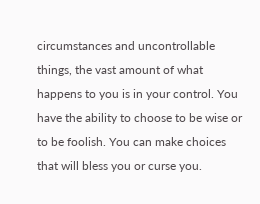circumstances and uncontrollable things, the vast amount of what happens to you is in your control. You have the ability to choose to be wise or to be foolish. You can make choices that will bless you or curse you.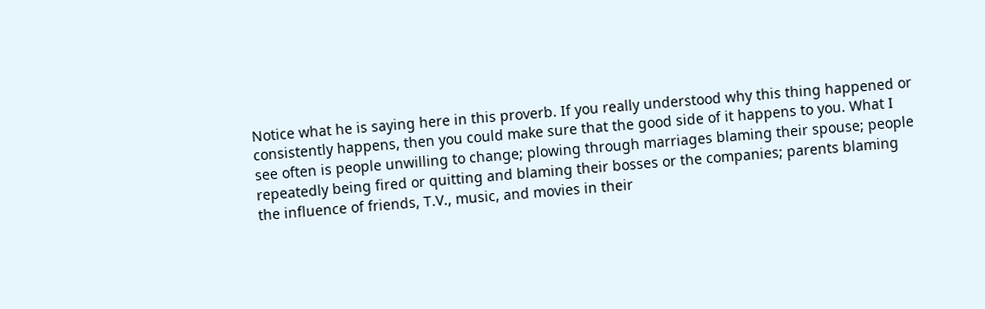Notice what he is saying here in this proverb. If you really understood why this thing happened or consistently happens, then you could make sure that the good side of it happens to you. What I see often is people unwilling to change; plowing through marriages blaming their spouse; people repeatedly being fired or quitting and blaming their bosses or the companies; parents blaming the influence of friends, T.V., music, and movies in their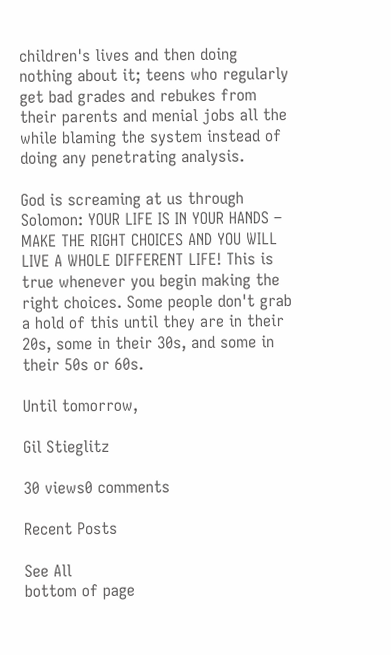children's lives and then doing nothing about it; teens who regularly get bad grades and rebukes from their parents and menial jobs all the while blaming the system instead of doing any penetrating analysis.

God is screaming at us through Solomon: YOUR LIFE IS IN YOUR HANDS – MAKE THE RIGHT CHOICES AND YOU WILL LIVE A WHOLE DIFFERENT LIFE! This is true whenever you begin making the right choices. Some people don't grab a hold of this until they are in their 20s, some in their 30s, and some in their 50s or 60s.

Until tomorrow,

Gil Stieglitz

30 views0 comments

Recent Posts

See All
bottom of page